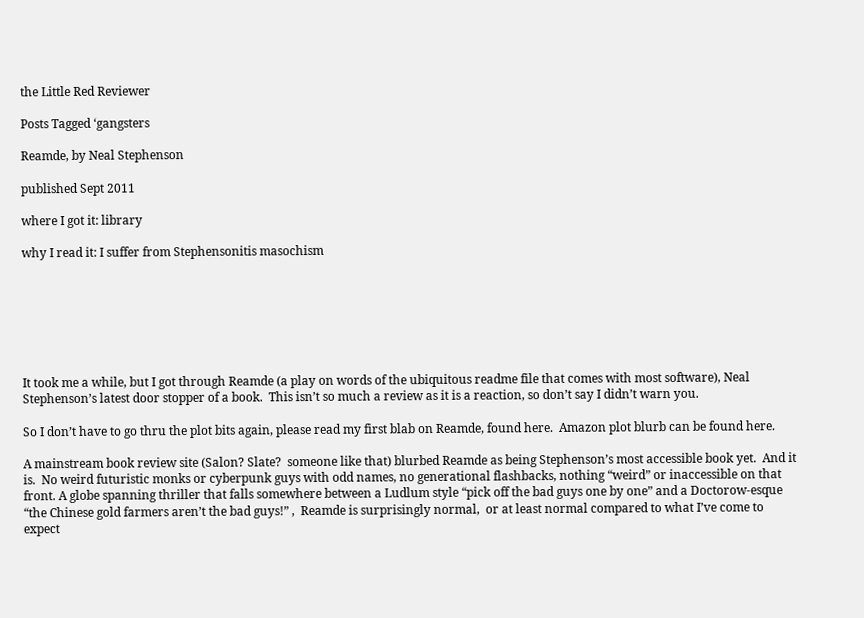the Little Red Reviewer

Posts Tagged ‘gangsters

Reamde, by Neal Stephenson

published Sept 2011

where I got it: library

why I read it: I suffer from Stephensonitis masochism







It took me a while, but I got through Reamde (a play on words of the ubiquitous readme file that comes with most software), Neal Stephenson’s latest door stopper of a book.  This isn’t so much a review as it is a reaction, so don’t say I didn’t warn you.

So I don’t have to go thru the plot bits again, please read my first blab on Reamde, found here.  Amazon plot blurb can be found here.

A mainstream book review site (Salon? Slate?  someone like that) blurbed Reamde as being Stephenson’s most accessible book yet.  And it is.  No weird futuristic monks or cyberpunk guys with odd names, no generational flashbacks, nothing “weird” or inaccessible on that front. A globe spanning thriller that falls somewhere between a Ludlum style “pick off the bad guys one by one” and a Doctorow-esque “the Chinese gold farmers aren’t the bad guys!” ,  Reamde is surprisingly normal,  or at least normal compared to what I’ve come to expect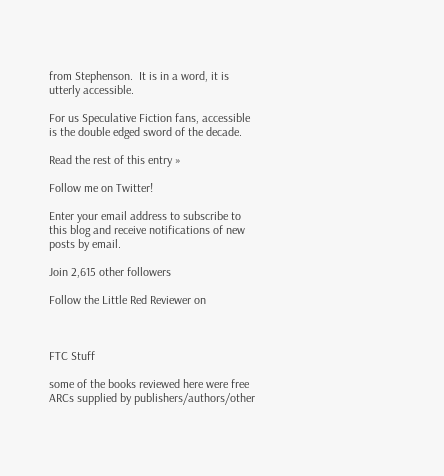from Stephenson.  It is in a word, it is utterly accessible.

For us Speculative Fiction fans, accessible is the double edged sword of the decade.

Read the rest of this entry »

Follow me on Twitter!

Enter your email address to subscribe to this blog and receive notifications of new posts by email.

Join 2,615 other followers

Follow the Little Red Reviewer on



FTC Stuff

some of the books reviewed here were free ARCs supplied by publishers/authors/other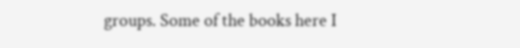groups. Some of the books here I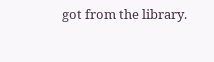got from the library.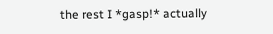the rest I *gasp!* actually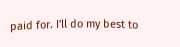paid for. I'll do my best to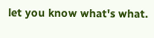let you know what's what.